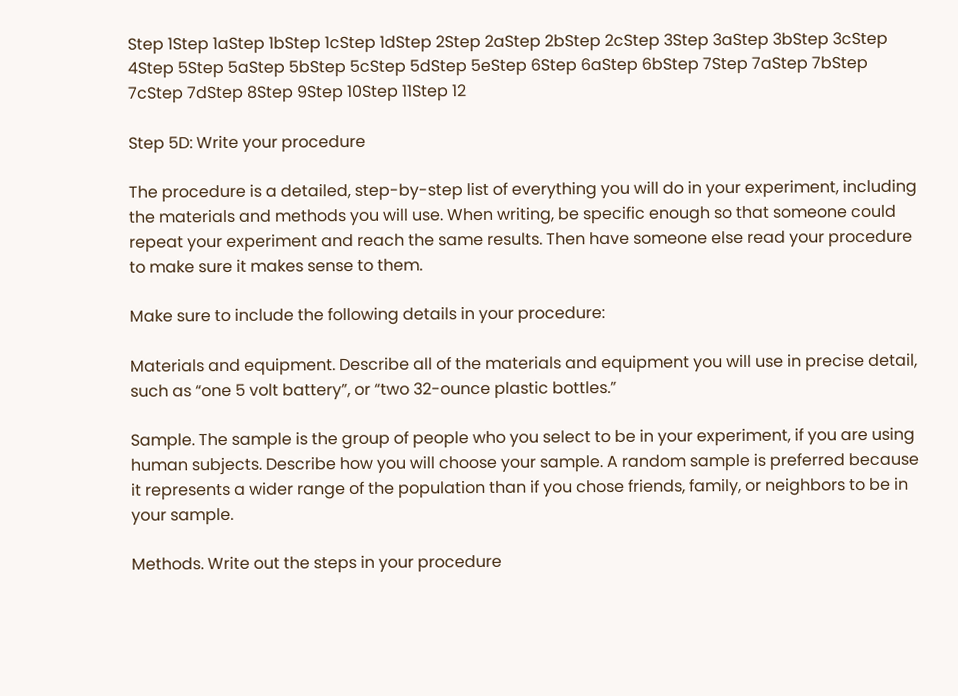Step 1Step 1aStep 1bStep 1cStep 1dStep 2Step 2aStep 2bStep 2cStep 3Step 3aStep 3bStep 3cStep 4Step 5Step 5aStep 5bStep 5cStep 5dStep 5eStep 6Step 6aStep 6bStep 7Step 7aStep 7bStep 7cStep 7dStep 8Step 9Step 10Step 11Step 12

Step 5D: Write your procedure

The procedure is a detailed, step-by-step list of everything you will do in your experiment, including the materials and methods you will use. When writing, be specific enough so that someone could repeat your experiment and reach the same results. Then have someone else read your procedure to make sure it makes sense to them.

Make sure to include the following details in your procedure:

Materials and equipment. Describe all of the materials and equipment you will use in precise detail, such as “one 5 volt battery”, or “two 32-ounce plastic bottles.”

Sample. The sample is the group of people who you select to be in your experiment, if you are using human subjects. Describe how you will choose your sample. A random sample is preferred because it represents a wider range of the population than if you chose friends, family, or neighbors to be in your sample.

Methods. Write out the steps in your procedure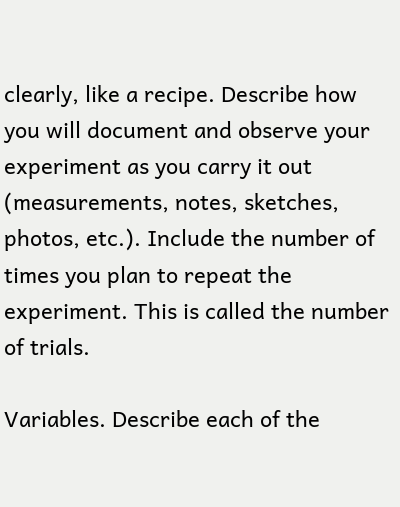clearly, like a recipe. Describe how you will document and observe your experiment as you carry it out (measurements, notes, sketches, photos, etc.). Include the number of times you plan to repeat the experiment. This is called the number of trials.

Variables. Describe each of the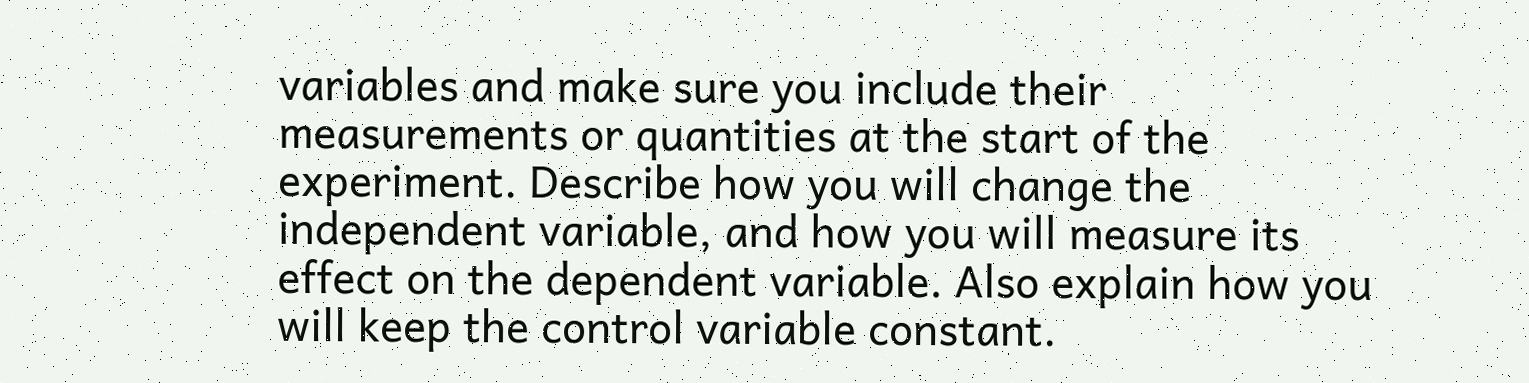variables and make sure you include their measurements or quantities at the start of the experiment. Describe how you will change the independent variable, and how you will measure its effect on the dependent variable. Also explain how you will keep the control variable constant.